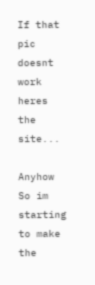If that pic doesnt work heres the site...

Anyhow So im starting to make the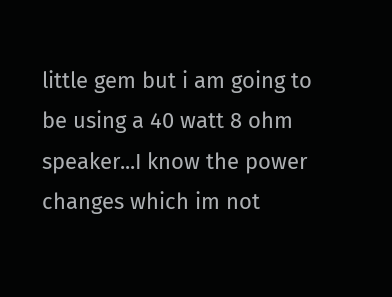little gem but i am going to be using a 40 watt 8 ohm speaker...I know the power changes which im not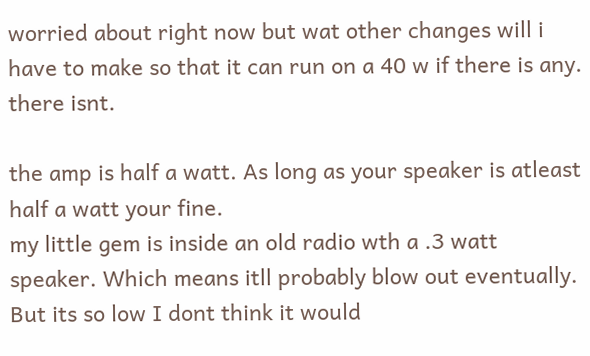worried about right now but wat other changes will i have to make so that it can run on a 40 w if there is any.
there isnt.

the amp is half a watt. As long as your speaker is atleast half a watt your fine.
my little gem is inside an old radio wth a .3 watt speaker. Which means itll probably blow out eventually. But its so low I dont think it would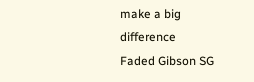make a big difference
Faded Gibson SG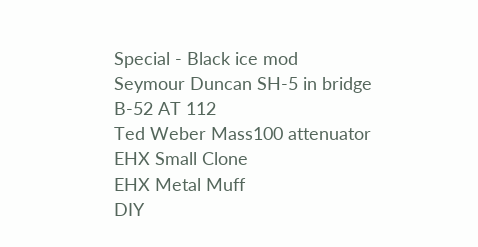Special - Black ice mod
Seymour Duncan SH-5 in bridge
B-52 AT 112
Ted Weber Mass100 attenuator
EHX Small Clone
EHX Metal Muff
DIY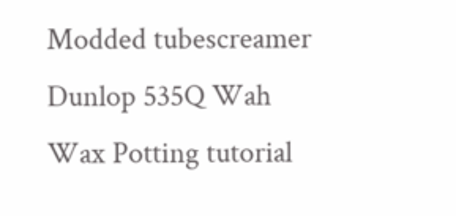Modded tubescreamer
Dunlop 535Q Wah
Wax Potting tutorial